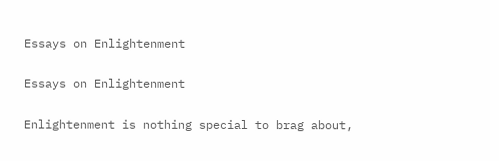Essays on Enlightenment

Essays on Enlightenment

Enlightenment is nothing special to brag about,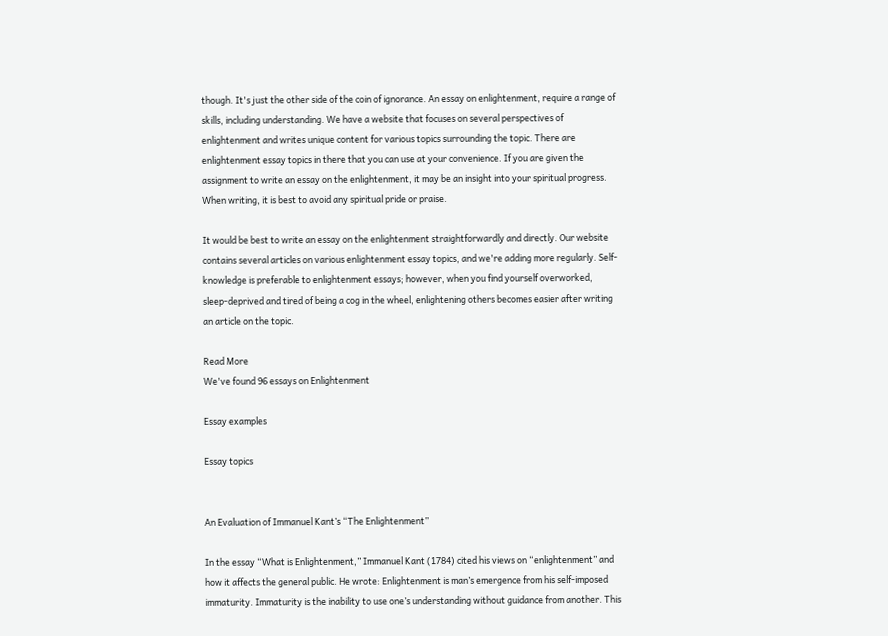though. It's just the other side of the coin of ignorance. An essay on enlightenment, require a range of skills, including understanding. We have a website that focuses on several perspectives of enlightenment and writes unique content for various topics surrounding the topic. There are enlightenment essay topics in there that you can use at your convenience. If you are given the assignment to write an essay on the enlightenment, it may be an insight into your spiritual progress. When writing, it is best to avoid any spiritual pride or praise.

It would be best to write an essay on the enlightenment straightforwardly and directly. Our website contains several articles on various enlightenment essay topics, and we're adding more regularly. Self-knowledge is preferable to enlightenment essays; however, when you find yourself overworked, sleep-deprived and tired of being a cog in the wheel, enlightening others becomes easier after writing an article on the topic.

Read More
We've found 96 essays on Enlightenment

Essay examples

Essay topics


An Evaluation of Immanuel Kant’s “The Enlightenment”

In the essay “What is Enlightenment,” Immanuel Kant (1784) cited his views on “enlightenment” and how it affects the general public. He wrote: Enlightenment is man’s emergence from his self-imposed immaturity. Immaturity is the inability to use one’s understanding without guidance from another. This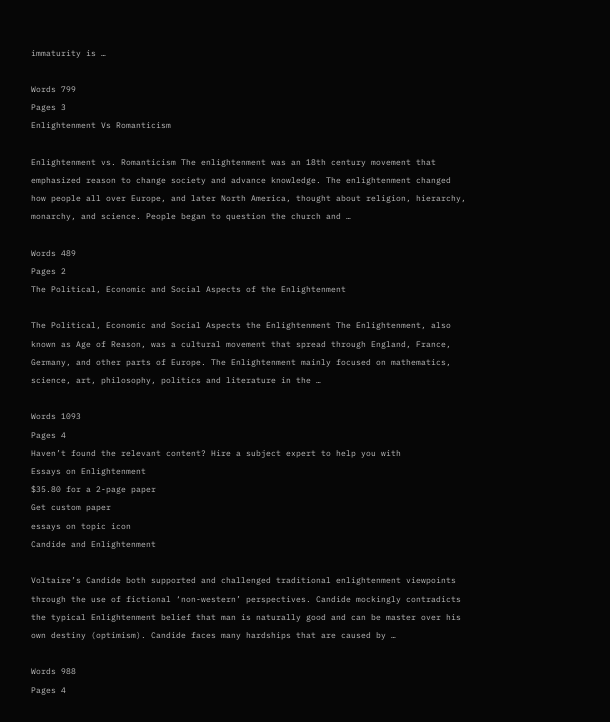immaturity is …

Words 799
Pages 3
Enlightenment Vs Romanticism

Enlightenment vs. Romanticism The enlightenment was an 18th century movement that emphasized reason to change society and advance knowledge. The enlightenment changed how people all over Europe, and later North America, thought about religion, hierarchy, monarchy, and science. People began to question the church and …

Words 489
Pages 2
The Political, Economic and Social Aspects of the Enlightenment

The Political, Economic and Social Aspects the Enlightenment The Enlightenment, also known as Age of Reason, was a cultural movement that spread through England, France, Germany, and other parts of Europe. The Enlightenment mainly focused on mathematics, science, art, philosophy, politics and literature in the …

Words 1093
Pages 4
Haven’t found the relevant content? Hire a subject expert to help you with
Essays on Enlightenment
$35.80 for a 2-page paper
Get custom paper
essays on topic icon
Candide and Enlightenment

Voltaire’s Candide both supported and challenged traditional enlightenment viewpoints through the use of fictional ‘non-western’ perspectives. Candide mockingly contradicts the typical Enlightenment belief that man is naturally good and can be master over his own destiny (optimism). Candide faces many hardships that are caused by …

Words 988
Pages 4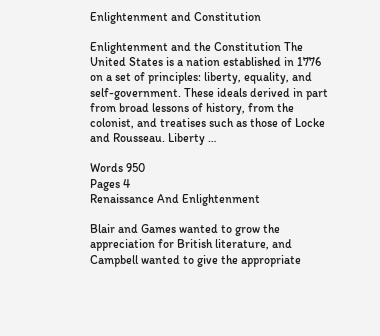Enlightenment and Constitution

Enlightenment and the Constitution The United States is a nation established in 1776 on a set of principles: liberty, equality, and self-government. These ideals derived in part from broad lessons of history, from the colonist, and treatises such as those of Locke and Rousseau. Liberty …

Words 950
Pages 4
Renaissance And Enlightenment

Blair and Games wanted to grow the appreciation for British literature, and Campbell wanted to give the appropriate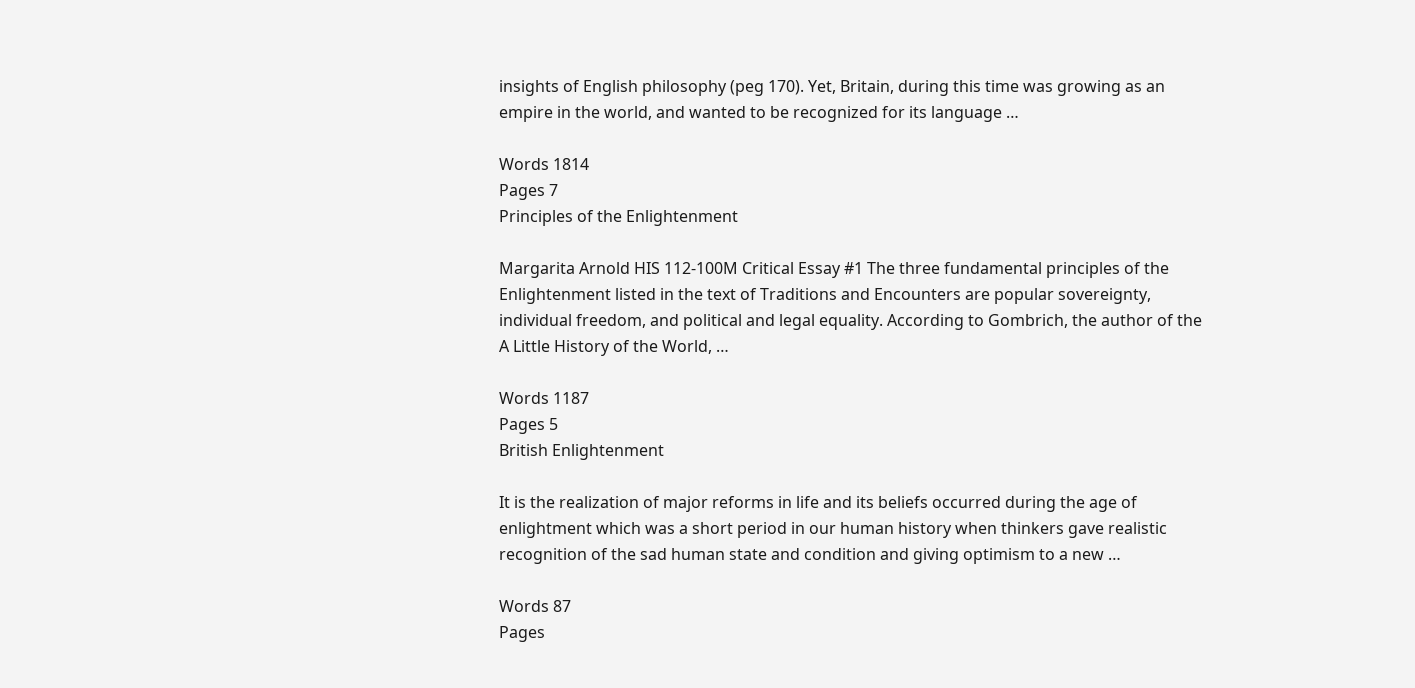insights of English philosophy (peg 170). Yet, Britain, during this time was growing as an empire in the world, and wanted to be recognized for its language …

Words 1814
Pages 7
Principles of the Enlightenment

Margarita Arnold HIS 112-100M Critical Essay #1 The three fundamental principles of the Enlightenment listed in the text of Traditions and Encounters are popular sovereignty, individual freedom, and political and legal equality. According to Gombrich, the author of the A Little History of the World, …

Words 1187
Pages 5
British Enlightenment

It is the realization of major reforms in life and its beliefs occurred during the age of enlightment which was a short period in our human history when thinkers gave realistic recognition of the sad human state and condition and giving optimism to a new …

Words 87
Pages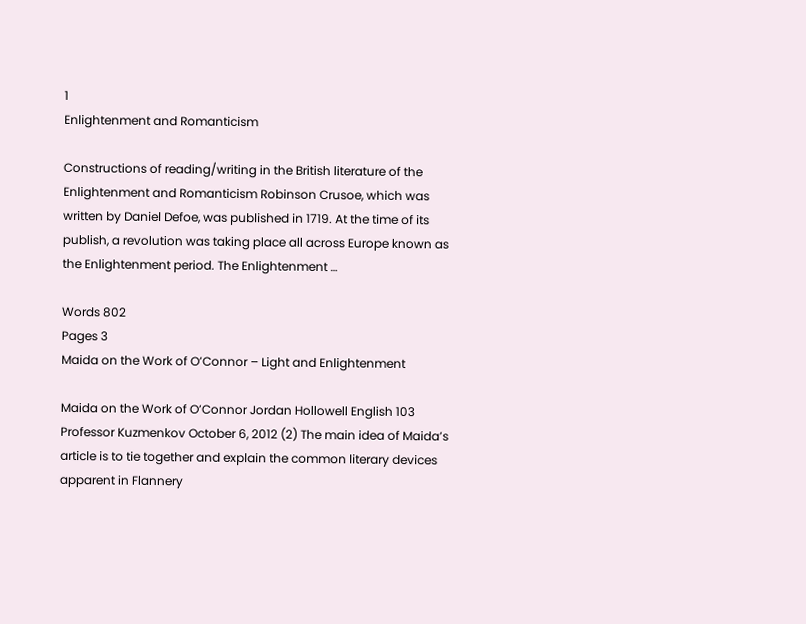1
Enlightenment and Romanticism

Constructions of reading/writing in the British literature of the Enlightenment and Romanticism Robinson Crusoe, which was written by Daniel Defoe, was published in 1719. At the time of its publish, a revolution was taking place all across Europe known as the Enlightenment period. The Enlightenment …

Words 802
Pages 3
Maida on the Work of O’Connor – Light and Enlightenment

Maida on the Work of O’Connor Jordan Hollowell English 103 Professor Kuzmenkov October 6, 2012 (2) The main idea of Maida’s article is to tie together and explain the common literary devices apparent in Flannery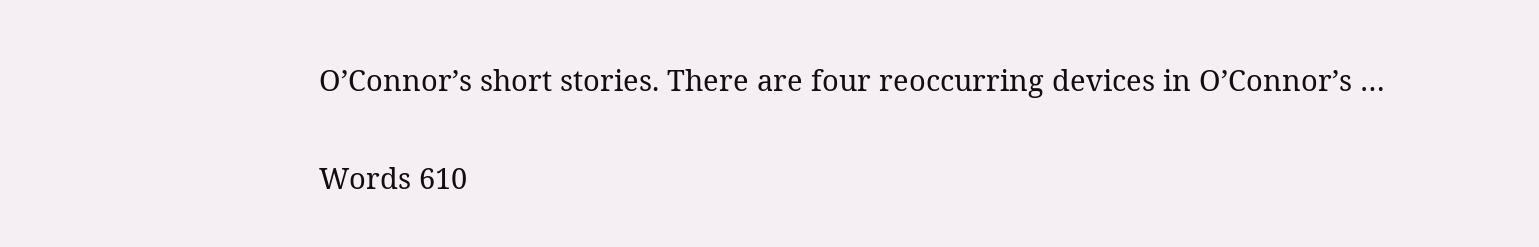O’Connor’s short stories. There are four reoccurring devices in O’Connor’s …

Words 610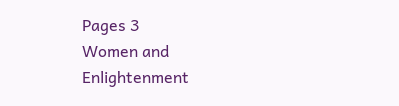Pages 3
Women and Enlightenment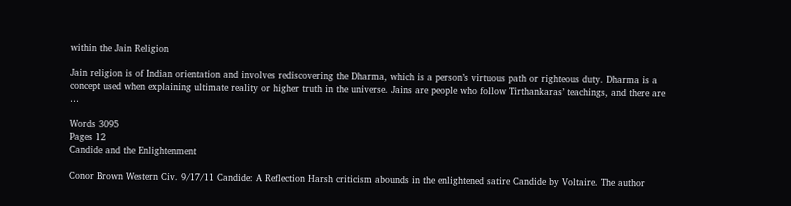within the Jain Religion

Jain religion is of Indian orientation and involves rediscovering the Dharma, which is a person’s virtuous path or righteous duty. Dharma is a concept used when explaining ultimate reality or higher truth in the universe. Jains are people who follow Tirthankaras’ teachings, and there are …

Words 3095
Pages 12
Candide and the Enlightenment

Conor Brown Western Civ. 9/17/11 Candide: A Reflection Harsh criticism abounds in the enlightened satire Candide by Voltaire. The author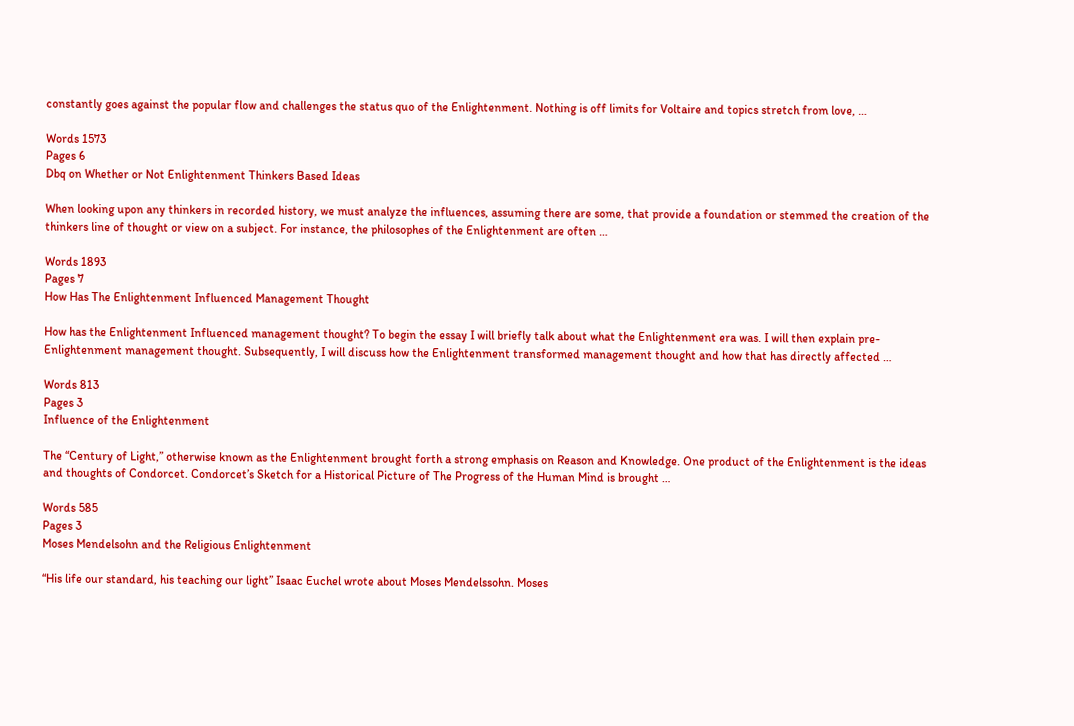constantly goes against the popular flow and challenges the status quo of the Enlightenment. Nothing is off limits for Voltaire and topics stretch from love, …

Words 1573
Pages 6
Dbq on Whether or Not Enlightenment Thinkers Based Ideas

When looking upon any thinkers in recorded history, we must analyze the influences, assuming there are some, that provide a foundation or stemmed the creation of the thinkers line of thought or view on a subject. For instance, the philosophes of the Enlightenment are often …

Words 1893
Pages 7
How Has The Enlightenment Influenced Management Thought

How has the Enlightenment Influenced management thought? To begin the essay I will briefly talk about what the Enlightenment era was. I will then explain pre- Enlightenment management thought. Subsequently, I will discuss how the Enlightenment transformed management thought and how that has directly affected …

Words 813
Pages 3
Influence of the Enlightenment

The “Century of Light,” otherwise known as the Enlightenment brought forth a strong emphasis on Reason and Knowledge. One product of the Enlightenment is the ideas and thoughts of Condorcet. Condorcet’s Sketch for a Historical Picture of The Progress of the Human Mind is brought …

Words 585
Pages 3
Moses Mendelsohn and the Religious Enlightenment

“His life our standard, his teaching our light” Isaac Euchel wrote about Moses Mendelssohn. Moses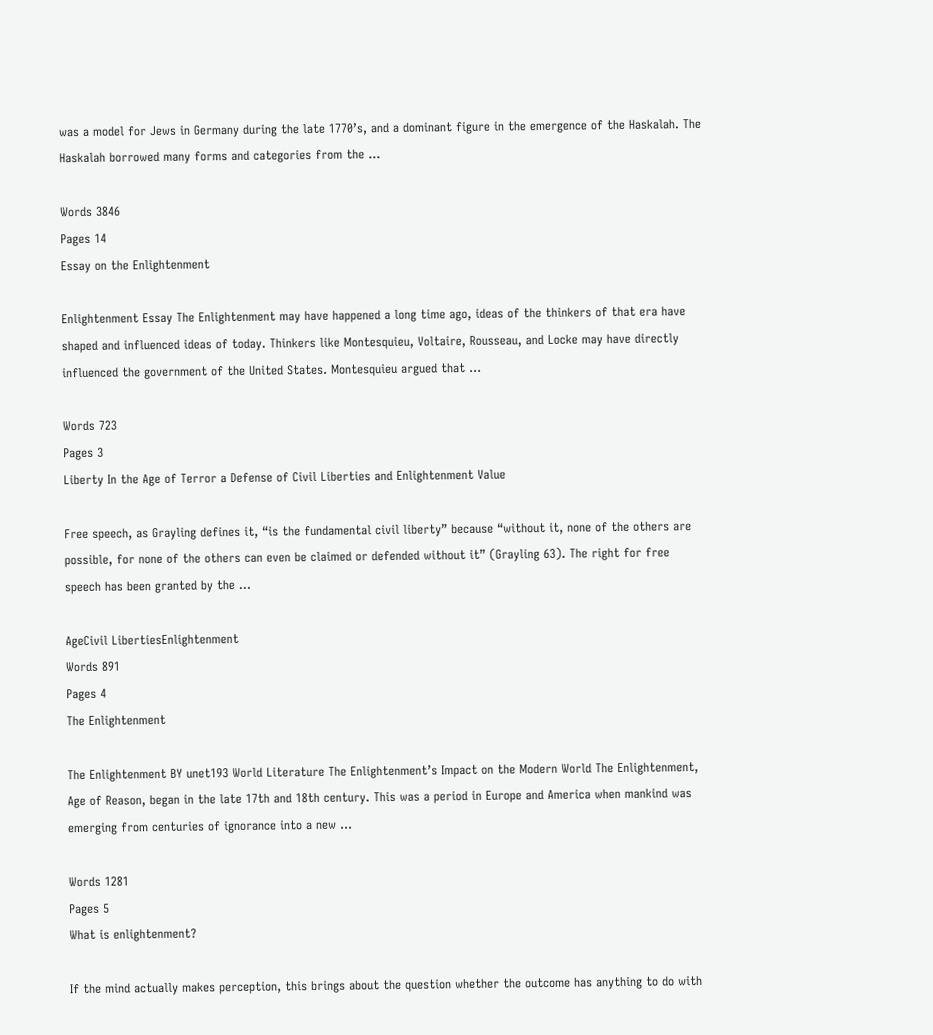was a model for Jews in Germany during the late 1770’s, and a dominant figure in the emergence of the Haskalah. The Haskalah borrowed many forms and categories from the …

Words 3846
Pages 14
Essay on the Enlightenment

Enlightenment Essay The Enlightenment may have happened a long time ago, ideas of the thinkers of that era have shaped and influenced ideas of today. Thinkers like Montesquieu, Voltaire, Rousseau, and Locke may have directly influenced the government of the United States. Montesquieu argued that …

Words 723
Pages 3
Liberty In the Age of Terror a Defense of Civil Liberties and Enlightenment Value

Free speech, as Grayling defines it, “is the fundamental civil liberty” because “without it, none of the others are possible, for none of the others can even be claimed or defended without it” (Grayling 63). The right for free speech has been granted by the …

AgeCivil LibertiesEnlightenment
Words 891
Pages 4
The Enlightenment

The Enlightenment BY unet193 World Literature The Enlightenment’s Impact on the Modern World The Enlightenment, Age of Reason, began in the late 17th and 18th century. This was a period in Europe and America when mankind was emerging from centuries of ignorance into a new …

Words 1281
Pages 5
What is enlightenment?

If the mind actually makes perception, this brings about the question whether the outcome has anything to do with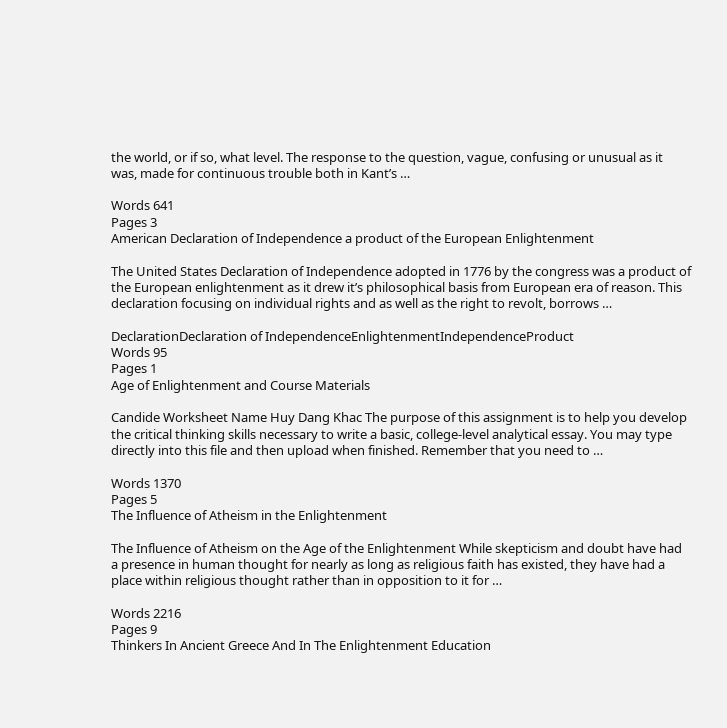the world, or if so, what level. The response to the question, vague, confusing or unusual as it was, made for continuous trouble both in Kant’s …

Words 641
Pages 3
American Declaration of Independence a product of the European Enlightenment

The United States Declaration of Independence adopted in 1776 by the congress was a product of the European enlightenment as it drew it’s philosophical basis from European era of reason. This declaration focusing on individual rights and as well as the right to revolt, borrows …

DeclarationDeclaration of IndependenceEnlightenmentIndependenceProduct
Words 95
Pages 1
Age of Enlightenment and Course Materials

Candide Worksheet Name Huy Dang Khac The purpose of this assignment is to help you develop the critical thinking skills necessary to write a basic, college-level analytical essay. You may type directly into this file and then upload when finished. Remember that you need to …

Words 1370
Pages 5
The Influence of Atheism in the Enlightenment

The Influence of Atheism on the Age of the Enlightenment While skepticism and doubt have had a presence in human thought for nearly as long as religious faith has existed, they have had a place within religious thought rather than in opposition to it for …

Words 2216
Pages 9
Thinkers In Ancient Greece And In The Enlightenment Education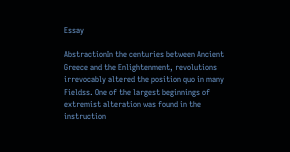Essay

AbstractionIn the centuries between Ancient Greece and the Enlightenment, revolutions irrevocably altered the position quo in many Fieldss. One of the largest beginnings of extremist alteration was found in the instruction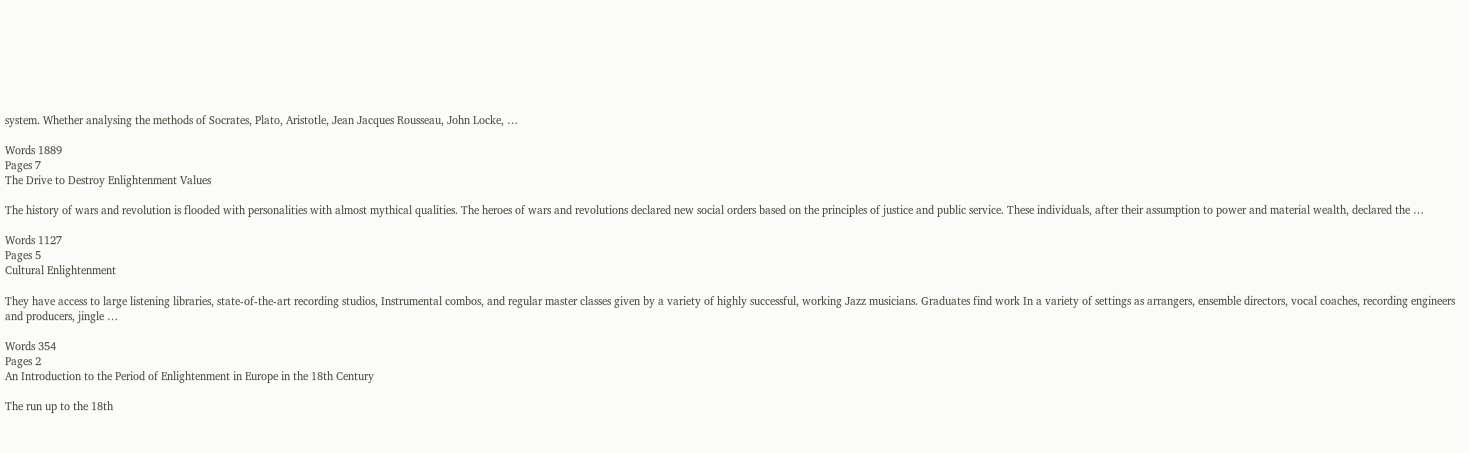system. Whether analysing the methods of Socrates, Plato, Aristotle, Jean Jacques Rousseau, John Locke, …

Words 1889
Pages 7
The Drive to Destroy Enlightenment Values

The history of wars and revolution is flooded with personalities with almost mythical qualities. The heroes of wars and revolutions declared new social orders based on the principles of justice and public service. These individuals, after their assumption to power and material wealth, declared the …

Words 1127
Pages 5
Cultural Enlightenment

They have access to large listening libraries, state-of-the-art recording studios, Instrumental combos, and regular master classes given by a variety of highly successful, working Jazz musicians. Graduates find work In a variety of settings as arrangers, ensemble directors, vocal coaches, recording engineers and producers, jingle …

Words 354
Pages 2
An Introduction to the Period of Enlightenment in Europe in the 18th Century

The run up to the 18th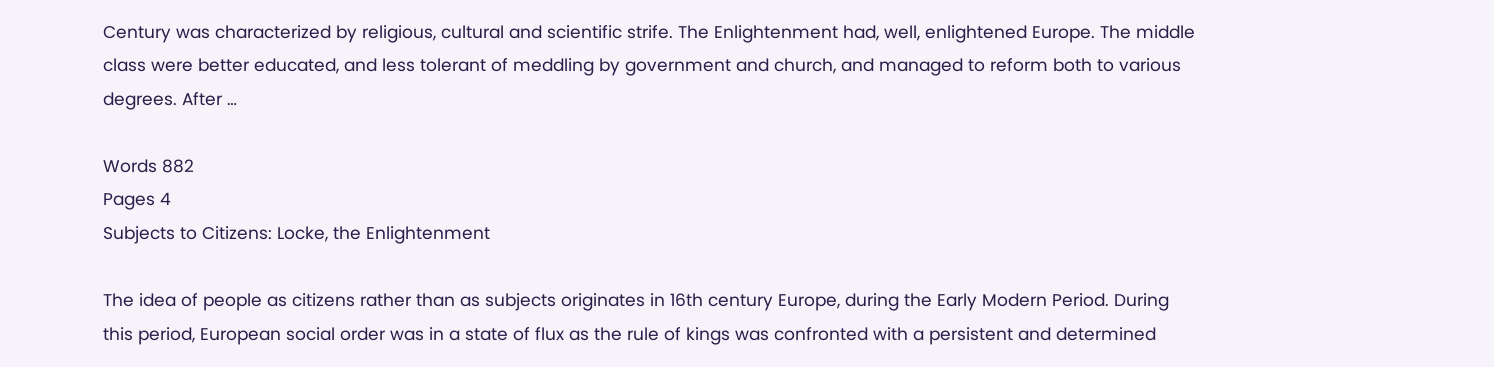Century was characterized by religious, cultural and scientific strife. The Enlightenment had, well, enlightened Europe. The middle class were better educated, and less tolerant of meddling by government and church, and managed to reform both to various degrees. After …

Words 882
Pages 4
Subjects to Citizens: Locke, the Enlightenment

The idea of people as citizens rather than as subjects originates in 16th century Europe, during the Early Modern Period. During this period, European social order was in a state of flux as the rule of kings was confronted with a persistent and determined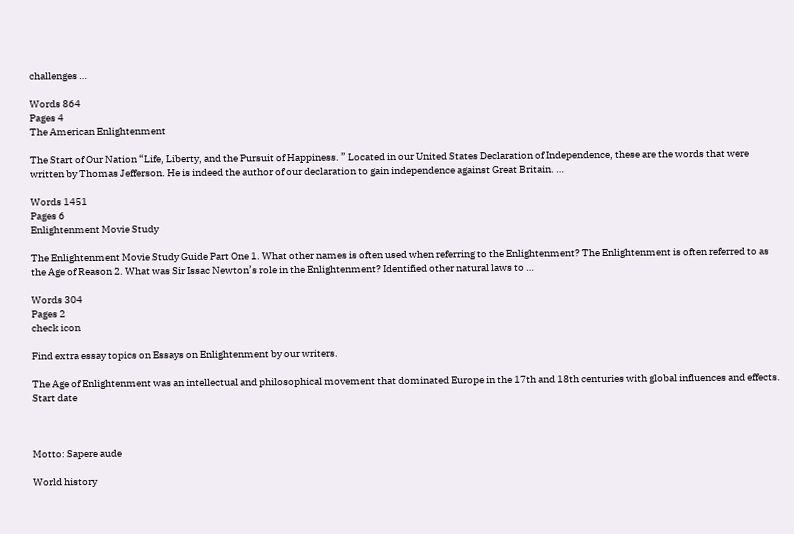challenges …

Words 864
Pages 4
The American Enlightenment

The Start of Our Nation “Life, Liberty, and the Pursuit of Happiness. ” Located in our United States Declaration of Independence, these are the words that were written by Thomas Jefferson. He is indeed the author of our declaration to gain independence against Great Britain. …

Words 1451
Pages 6
Enlightenment Movie Study

The Enlightenment Movie Study Guide Part One 1. What other names is often used when referring to the Enlightenment? The Enlightenment is often referred to as the Age of Reason 2. What was Sir Issac Newton’s role in the Enlightenment? Identified other natural laws to …

Words 304
Pages 2
check icon

Find extra essay topics on Essays on Enlightenment by our writers.

The Age of Enlightenment was an intellectual and philosophical movement that dominated Europe in the 17th and 18th centuries with global influences and effects.
Start date



Motto: Sapere aude

World history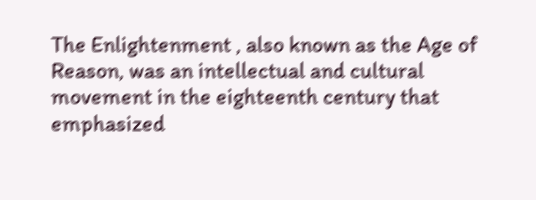The Enlightenment , also known as the Age of Reason, was an intellectual and cultural movement in the eighteenth century that emphasized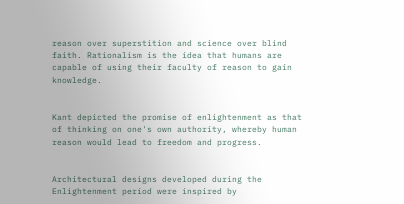reason over superstition and science over blind faith. Rationalism is the idea that humans are capable of using their faculty of reason to gain knowledge.


Kant depicted the promise of enlightenment as that of thinking on one's own authority, whereby human reason would lead to freedom and progress.


Architectural designs developed during the Enlightenment period were inspired by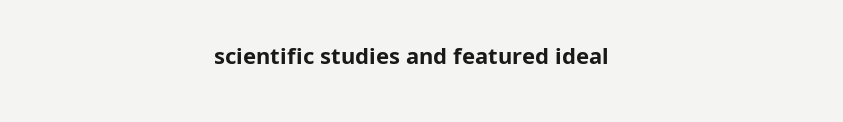scientific studies and featured ideal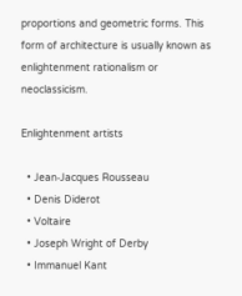proportions and geometric forms. This form of architecture is usually known as enlightenment rationalism or neoclassicism.

Enlightenment artists

  • Jean‑Jacques Rousseau
  • Denis Diderot
  • Voltaire
  • Joseph Wright of Derby
  • Immanuel Kant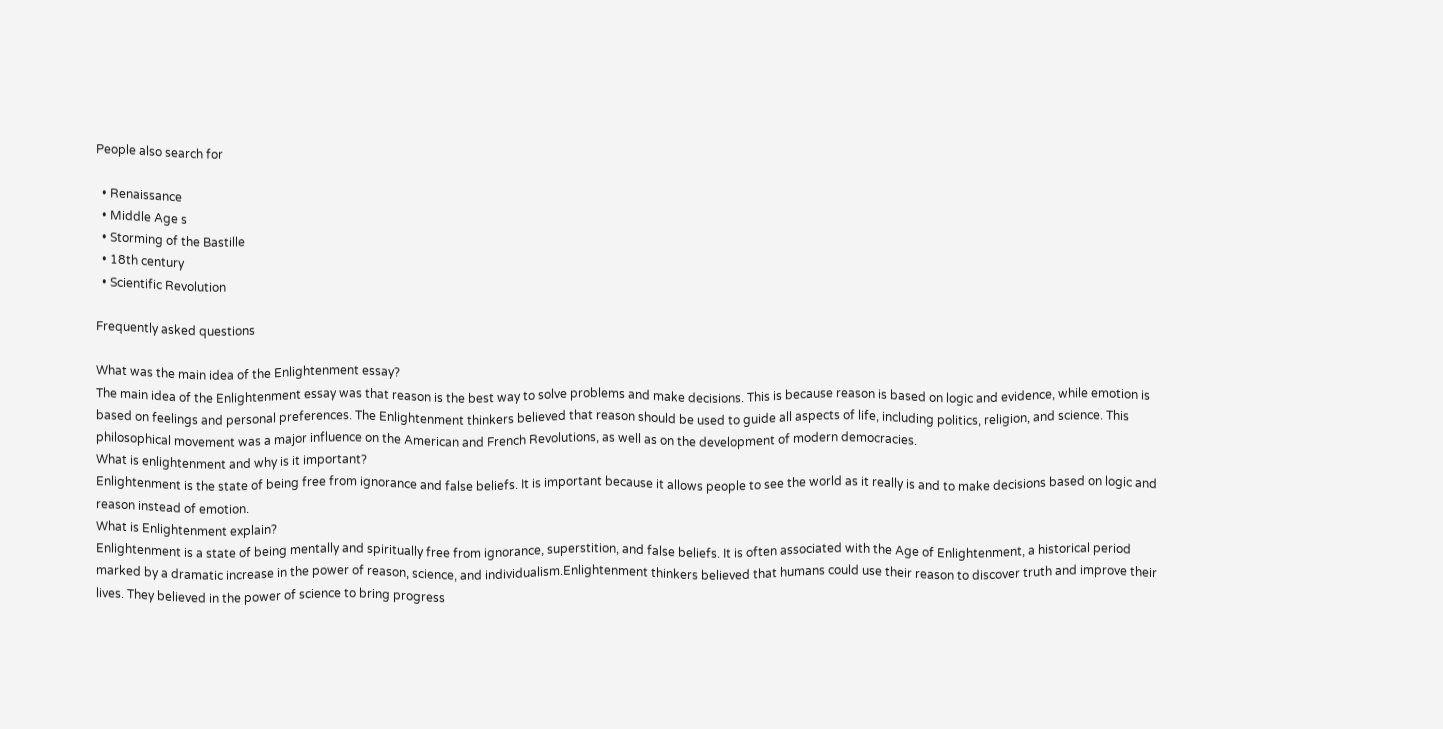People also search for

  • Renaissance
  • Middle Age s
  • Storming of the Bastille
  • 18th century
  • Scientific Revolution

Frequently asked questions

What was the main idea of the Enlightenment essay?
The main idea of the Enlightenment essay was that reason is the best way to solve problems and make decisions. This is because reason is based on logic and evidence, while emotion is based on feelings and personal preferences. The Enlightenment thinkers believed that reason should be used to guide all aspects of life, including politics, religion, and science. This philosophical movement was a major influence on the American and French Revolutions, as well as on the development of modern democracies.
What is enlightenment and why is it important?
Enlightenment is the state of being free from ignorance and false beliefs. It is important because it allows people to see the world as it really is and to make decisions based on logic and reason instead of emotion.
What is Enlightenment explain?
Enlightenment is a state of being mentally and spiritually free from ignorance, superstition, and false beliefs. It is often associated with the Age of Enlightenment, a historical period marked by a dramatic increase in the power of reason, science, and individualism.Enlightenment thinkers believed that humans could use their reason to discover truth and improve their lives. They believed in the power of science to bring progress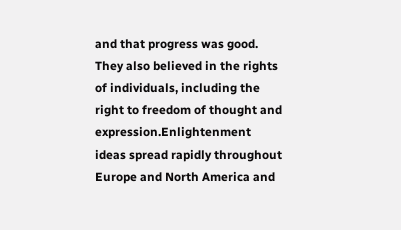and that progress was good. They also believed in the rights of individuals, including the right to freedom of thought and expression.Enlightenment ideas spread rapidly throughout Europe and North America and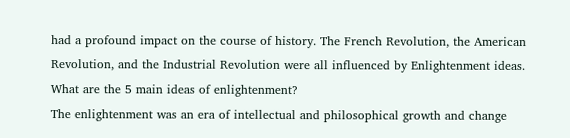had a profound impact on the course of history. The French Revolution, the American Revolution, and the Industrial Revolution were all influenced by Enlightenment ideas.
What are the 5 main ideas of enlightenment?
The enlightenment was an era of intellectual and philosophical growth and change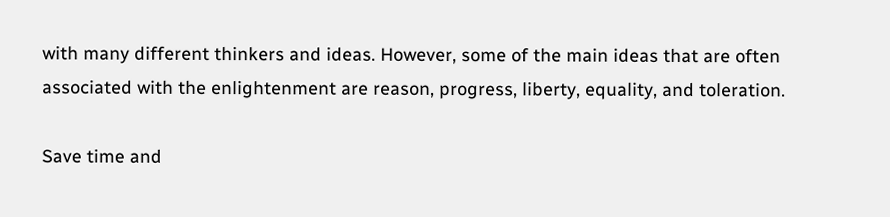with many different thinkers and ideas. However, some of the main ideas that are often associated with the enlightenment are reason, progress, liberty, equality, and toleration.

Save time and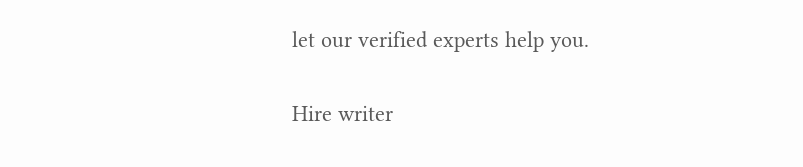let our verified experts help you.

Hire writer